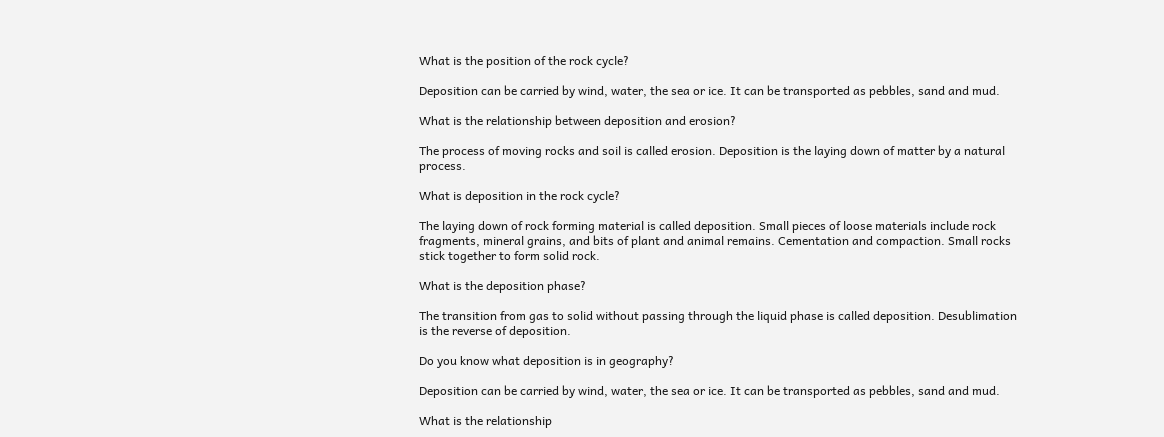What is the position of the rock cycle?

Deposition can be carried by wind, water, the sea or ice. It can be transported as pebbles, sand and mud.

What is the relationship between deposition and erosion?

The process of moving rocks and soil is called erosion. Deposition is the laying down of matter by a natural process.

What is deposition in the rock cycle?

The laying down of rock forming material is called deposition. Small pieces of loose materials include rock fragments, mineral grains, and bits of plant and animal remains. Cementation and compaction. Small rocks stick together to form solid rock.

What is the deposition phase?

The transition from gas to solid without passing through the liquid phase is called deposition. Desublimation is the reverse of deposition.

Do you know what deposition is in geography?

Deposition can be carried by wind, water, the sea or ice. It can be transported as pebbles, sand and mud.

What is the relationship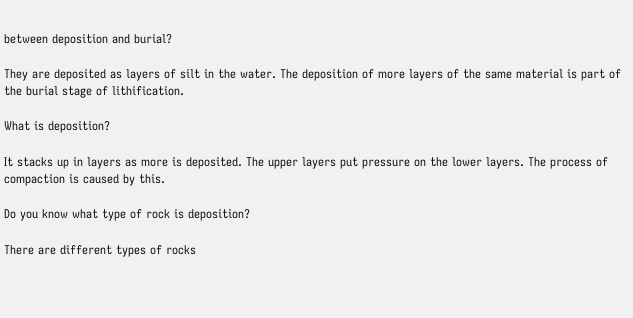between deposition and burial?

They are deposited as layers of silt in the water. The deposition of more layers of the same material is part of the burial stage of lithification.

What is deposition?

It stacks up in layers as more is deposited. The upper layers put pressure on the lower layers. The process of compaction is caused by this.

Do you know what type of rock is deposition?

There are different types of rocks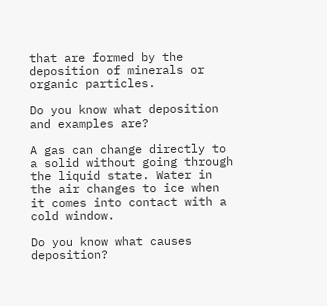that are formed by the deposition of minerals or organic particles.

Do you know what deposition and examples are?

A gas can change directly to a solid without going through the liquid state. Water in the air changes to ice when it comes into contact with a cold window.

Do you know what causes deposition?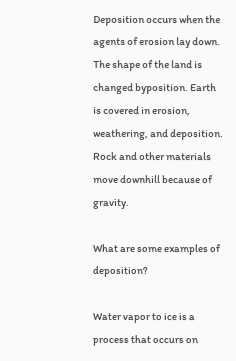Deposition occurs when the agents of erosion lay down. The shape of the land is changed byposition. Earth is covered in erosion, weathering, and deposition. Rock and other materials move downhill because of gravity.

What are some examples of deposition?

Water vapor to ice is a process that occurs on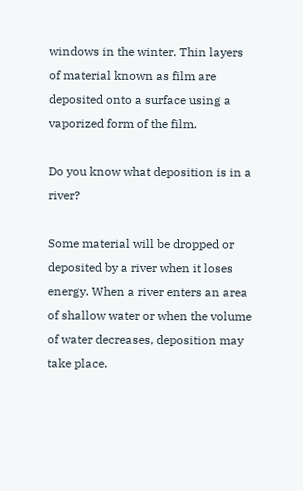windows in the winter. Thin layers of material known as film are deposited onto a surface using a vaporized form of the film.

Do you know what deposition is in a river?

Some material will be dropped or deposited by a river when it loses energy. When a river enters an area of shallow water or when the volume of water decreases, deposition may take place.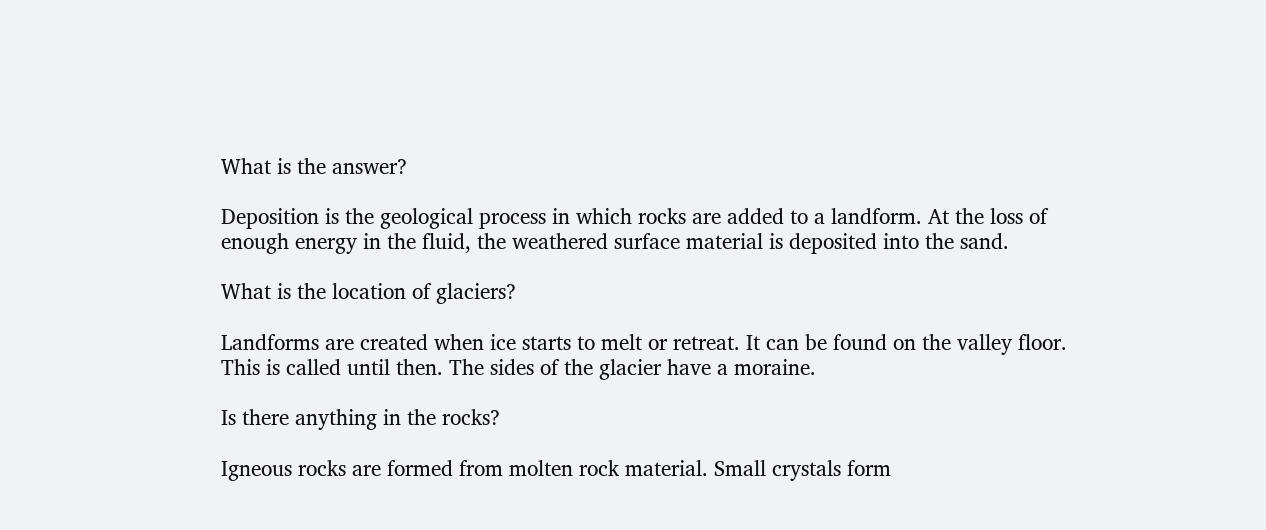What is the answer?

Deposition is the geological process in which rocks are added to a landform. At the loss of enough energy in the fluid, the weathered surface material is deposited into the sand.

What is the location of glaciers?

Landforms are created when ice starts to melt or retreat. It can be found on the valley floor. This is called until then. The sides of the glacier have a moraine.

Is there anything in the rocks?

Igneous rocks are formed from molten rock material. Small crystals form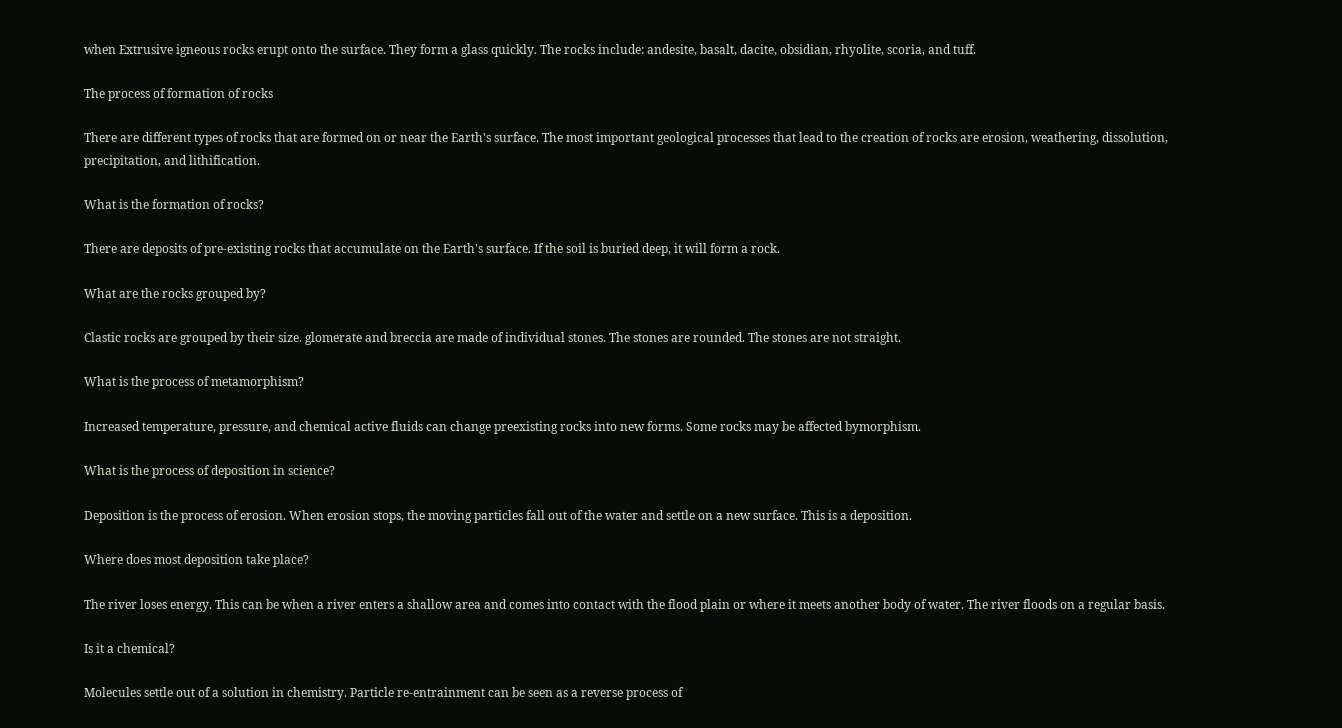when Extrusive igneous rocks erupt onto the surface. They form a glass quickly. The rocks include: andesite, basalt, dacite, obsidian, rhyolite, scoria, and tuff.

The process of formation of rocks

There are different types of rocks that are formed on or near the Earth's surface. The most important geological processes that lead to the creation of rocks are erosion, weathering, dissolution, precipitation, and lithification.

What is the formation of rocks?

There are deposits of pre-existing rocks that accumulate on the Earth's surface. If the soil is buried deep, it will form a rock.

What are the rocks grouped by?

Clastic rocks are grouped by their size. glomerate and breccia are made of individual stones. The stones are rounded. The stones are not straight.

What is the process of metamorphism?

Increased temperature, pressure, and chemical active fluids can change preexisting rocks into new forms. Some rocks may be affected bymorphism.

What is the process of deposition in science?

Deposition is the process of erosion. When erosion stops, the moving particles fall out of the water and settle on a new surface. This is a deposition.

Where does most deposition take place?

The river loses energy. This can be when a river enters a shallow area and comes into contact with the flood plain or where it meets another body of water. The river floods on a regular basis.

Is it a chemical?

Molecules settle out of a solution in chemistry. Particle re-entrainment can be seen as a reverse process of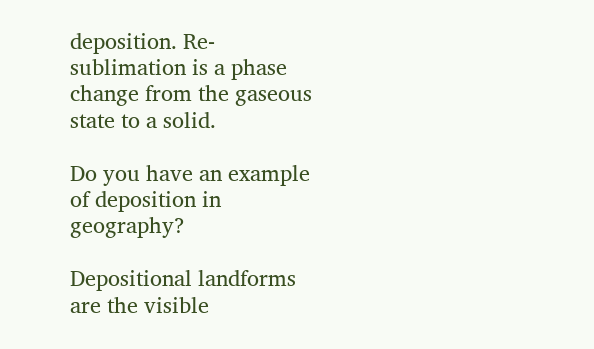deposition. Re-sublimation is a phase change from the gaseous state to a solid.

Do you have an example of deposition in geography?

Depositional landforms are the visible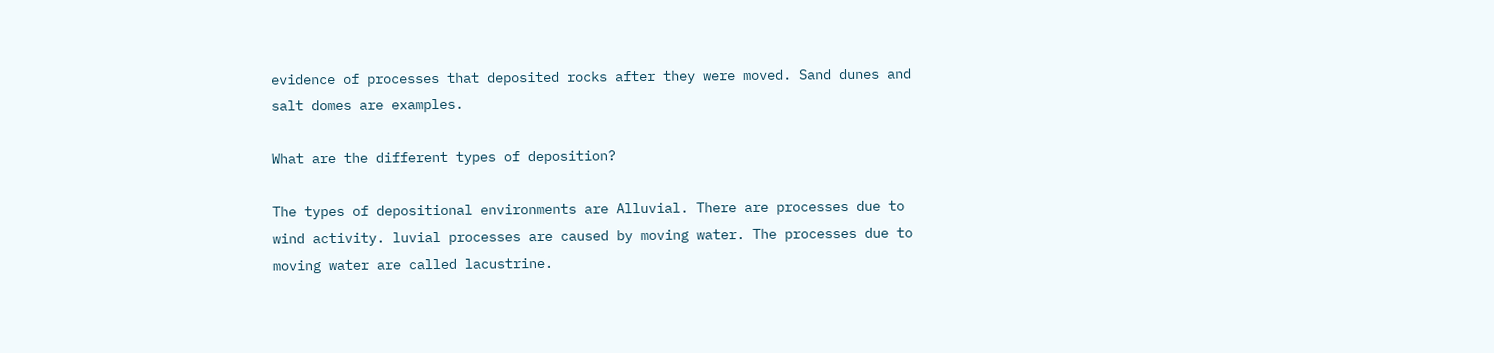evidence of processes that deposited rocks after they were moved. Sand dunes and salt domes are examples.

What are the different types of deposition?

The types of depositional environments are Alluvial. There are processes due to wind activity. luvial processes are caused by moving water. The processes due to moving water are called lacustrine.